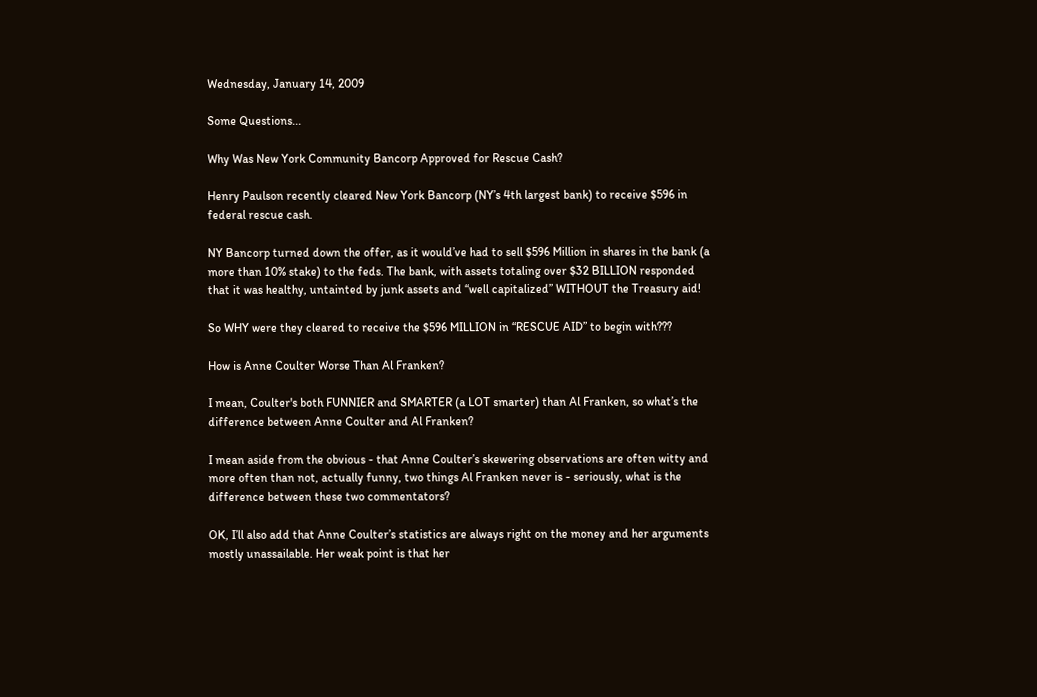Wednesday, January 14, 2009

Some Questions...

Why Was New York Community Bancorp Approved for Rescue Cash?

Henry Paulson recently cleared New York Bancorp (NY’s 4th largest bank) to receive $596 in federal rescue cash.

NY Bancorp turned down the offer, as it would’ve had to sell $596 Million in shares in the bank (a more than 10% stake) to the feds. The bank, with assets totaling over $32 BILLION responded that it was healthy, untainted by junk assets and “well capitalized” WITHOUT the Treasury aid!

So WHY were they cleared to receive the $596 MILLION in “RESCUE AID” to begin with???

How is Anne Coulter Worse Than Al Franken?

I mean, Coulter's both FUNNIER and SMARTER (a LOT smarter) than Al Franken, so what’s the difference between Anne Coulter and Al Franken?

I mean aside from the obvious - that Anne Coulter’s skewering observations are often witty and more often than not, actually funny, two things Al Franken never is - seriously, what is the difference between these two commentators?

OK, I’ll also add that Anne Coulter’s statistics are always right on the money and her arguments mostly unassailable. Her weak point is that her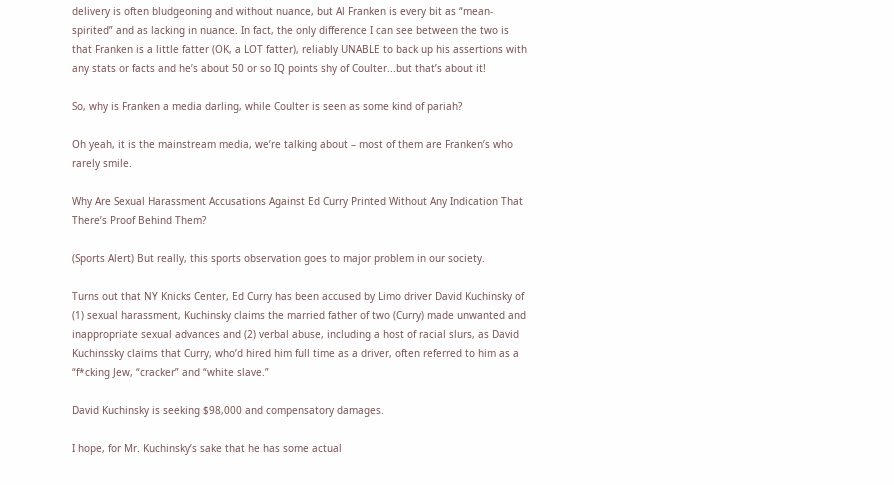delivery is often bludgeoning and without nuance, but Al Franken is every bit as “mean-spirited” and as lacking in nuance. In fact, the only difference I can see between the two is that Franken is a little fatter (OK, a LOT fatter), reliably UNABLE to back up his assertions with any stats or facts and he’s about 50 or so IQ points shy of Coulter...but that’s about it!

So, why is Franken a media darling, while Coulter is seen as some kind of pariah?

Oh yeah, it is the mainstream media, we’re talking about – most of them are Franken’s who rarely smile.

Why Are Sexual Harassment Accusations Against Ed Curry Printed Without Any Indication That There’s Proof Behind Them?

(Sports Alert) But really, this sports observation goes to major problem in our society.

Turns out that NY Knicks Center, Ed Curry has been accused by Limo driver David Kuchinsky of (1) sexual harassment, Kuchinsky claims the married father of two (Curry) made unwanted and inappropriate sexual advances and (2) verbal abuse, including a host of racial slurs, as David Kuchinssky claims that Curry, who’d hired him full time as a driver, often referred to him as a “f*cking Jew, “cracker” and “white slave.”

David Kuchinsky is seeking $98,000 and compensatory damages.

I hope, for Mr. Kuchinsky’s sake that he has some actual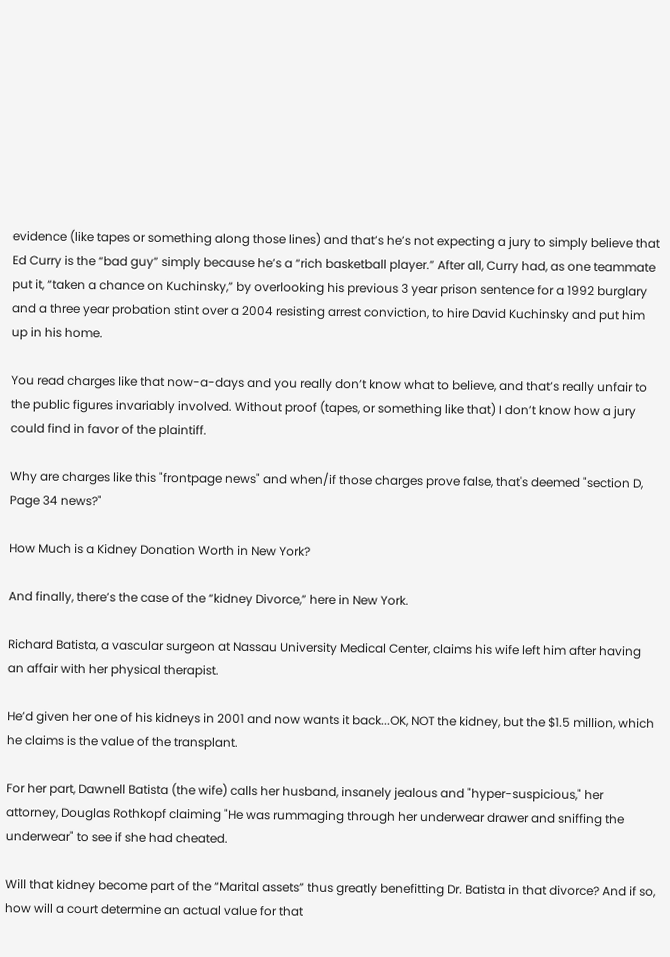evidence (like tapes or something along those lines) and that’s he’s not expecting a jury to simply believe that Ed Curry is the “bad guy” simply because he’s a “rich basketball player.” After all, Curry had, as one teammate put it, “taken a chance on Kuchinsky,” by overlooking his previous 3 year prison sentence for a 1992 burglary and a three year probation stint over a 2004 resisting arrest conviction, to hire David Kuchinsky and put him up in his home.

You read charges like that now-a-days and you really don’t know what to believe, and that’s really unfair to the public figures invariably involved. Without proof (tapes, or something like that) I don’t know how a jury could find in favor of the plaintiff.

Why are charges like this "frontpage news" and when/if those charges prove false, that's deemed "section D, Page 34 news?"

How Much is a Kidney Donation Worth in New York?

And finally, there’s the case of the “kidney Divorce,” here in New York.

Richard Batista, a vascular surgeon at Nassau University Medical Center, claims his wife left him after having an affair with her physical therapist.

He’d given her one of his kidneys in 2001 and now wants it back...OK, NOT the kidney, but the $1.5 million, which he claims is the value of the transplant.

For her part, Dawnell Batista (the wife) calls her husband, insanely jealous and "hyper-suspicious," her attorney, Douglas Rothkopf claiming "He was rummaging through her underwear drawer and sniffing the underwear" to see if she had cheated.

Will that kidney become part of the “Marital assets” thus greatly benefitting Dr. Batista in that divorce? And if so, how will a court determine an actual value for that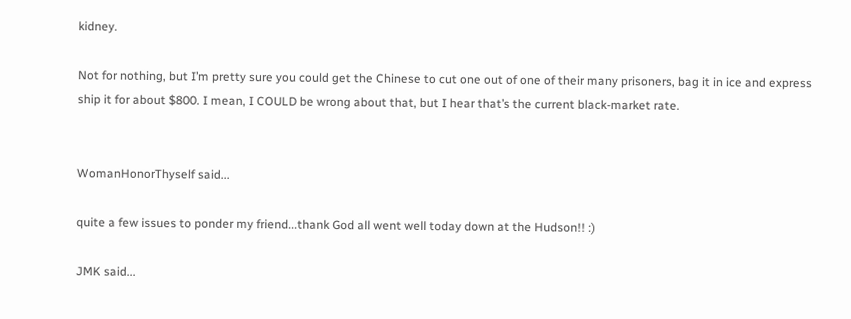kidney.

Not for nothing, but I’m pretty sure you could get the Chinese to cut one out of one of their many prisoners, bag it in ice and express ship it for about $800. I mean, I COULD be wrong about that, but I hear that’s the current black-market rate.


WomanHonorThyself said...

quite a few issues to ponder my friend...thank God all went well today down at the Hudson!! :)

JMK said...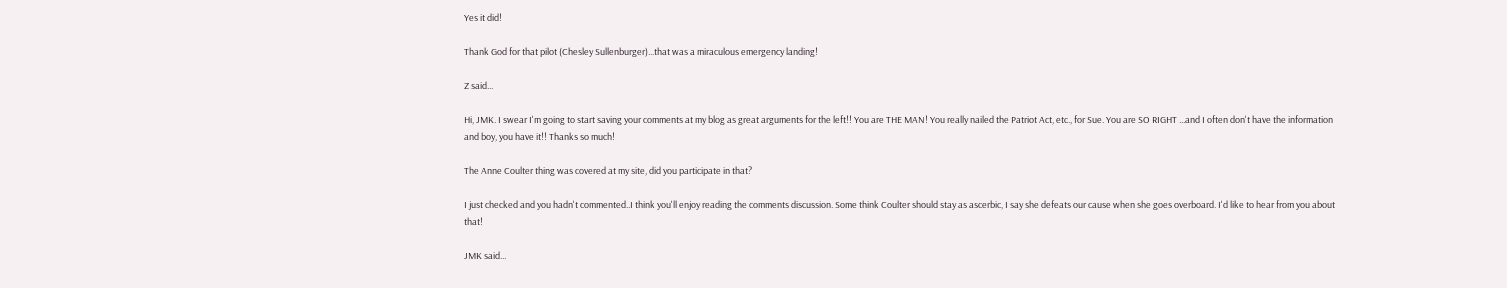Yes it did!

Thank God for that pilot (Chesley Sullenburger)...that was a miraculous emergency landing!

Z said...

Hi, JMK. I swear I'm going to start saving your comments at my blog as great arguments for the left!! You are THE MAN! You really nailed the Patriot Act, etc., for Sue. You are SO RIGHT ...and I often don't have the information and boy, you have it!! Thanks so much!

The Anne Coulter thing was covered at my site, did you participate in that?

I just checked and you hadn't commented..I think you'll enjoy reading the comments discussion. Some think Coulter should stay as ascerbic, I say she defeats our cause when she goes overboard. I'd like to hear from you about that!

JMK said...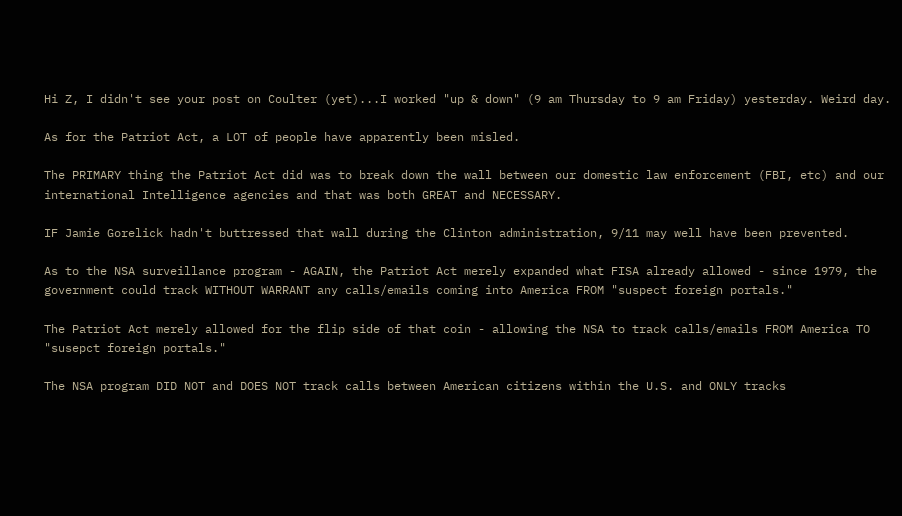Hi Z, I didn't see your post on Coulter (yet)...I worked "up & down" (9 am Thursday to 9 am Friday) yesterday. Weird day.

As for the Patriot Act, a LOT of people have apparently been misled.

The PRIMARY thing the Patriot Act did was to break down the wall between our domestic law enforcement (FBI, etc) and our international Intelligence agencies and that was both GREAT and NECESSARY.

IF Jamie Gorelick hadn't buttressed that wall during the Clinton administration, 9/11 may well have been prevented.

As to the NSA surveillance program - AGAIN, the Patriot Act merely expanded what FISA already allowed - since 1979, the government could track WITHOUT WARRANT any calls/emails coming into America FROM "suspect foreign portals."

The Patriot Act merely allowed for the flip side of that coin - allowing the NSA to track calls/emails FROM America TO "susepct foreign portals."

The NSA program DID NOT and DOES NOT track calls between American citizens within the U.S. and ONLY tracks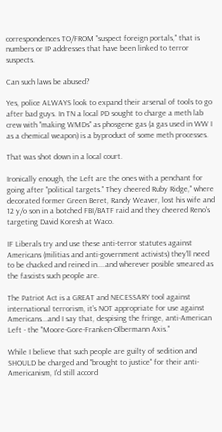correspondences TO/FROM "suspect foreign portals," that is numbers or IP addresses that have been linked to terror suspects.

Can such laws be abused?

Yes, police ALWAYS look to expand their arsenal of tools to go after bad guys. In TN a local PD sought to charge a meth lab crew with "making WMDs" as phosgene gas (a gas used in WW I as a chemical weapon) is a byproduct of some meth processes.

That was shot down in a local court.

Ironically enough, the Left are the ones with a penchant for going after "political targets." They cheered Ruby Ridge," where decorated former Green Beret, Randy Weaver, lost his wife and 12 y/o son in a botched FBI/BATF raid and they cheered Reno's targeting David Koresh at Waco.

IF Liberals try and use these anti-terror statutes against Americans (militias and anti-government activists) they'll need to be chacked and reined in....and wherever posible smeared as the fascists such people are.

The Patriot Act is a GREAT and NECESSARY tool against international terrorism, it's NOT appropriate for use against Americans...and I say that, despising the fringe, anti-American Left - the "Moore-Gore-Franken-Olbermann Axis."

While I believe that such people are guilty of sedition and SHOULD be charged and "brought to justice" for their anti-Americanism, I'd still accord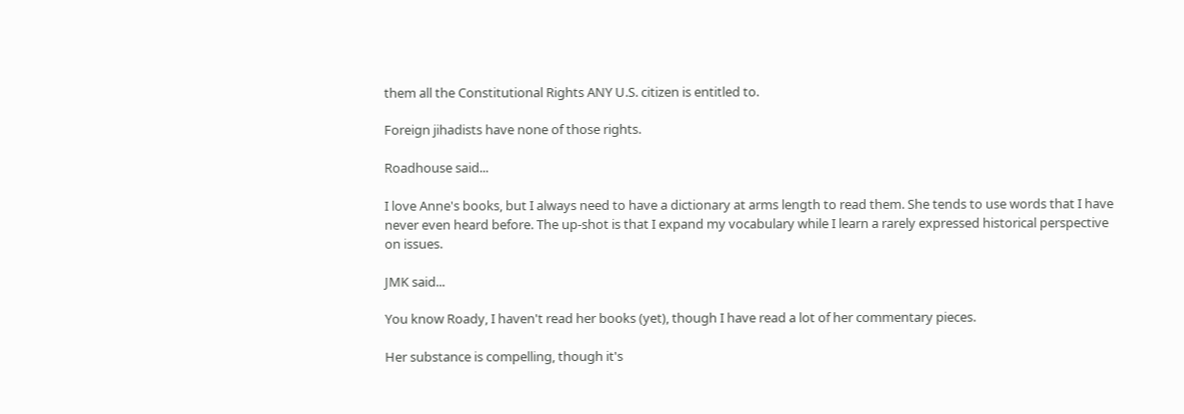them all the Constitutional Rights ANY U.S. citizen is entitled to.

Foreign jihadists have none of those rights.

Roadhouse said...

I love Anne's books, but I always need to have a dictionary at arms length to read them. She tends to use words that I have never even heard before. The up-shot is that I expand my vocabulary while I learn a rarely expressed historical perspective on issues.

JMK said...

You know Roady, I haven't read her books (yet), though I have read a lot of her commentary pieces.

Her substance is compelling, though it's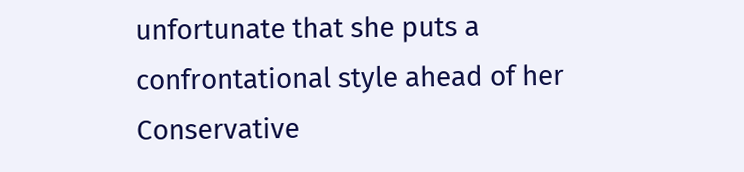unfortunate that she puts a confrontational style ahead of her Conservative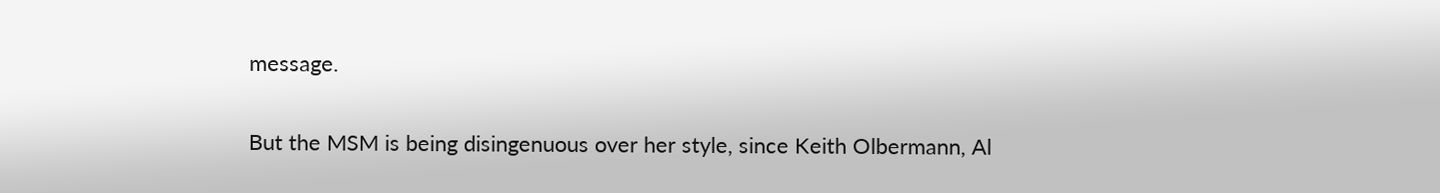message.

But the MSM is being disingenuous over her style, since Keith Olbermann, Al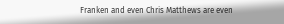Franken and even Chris Matthews are even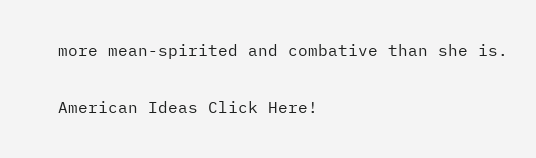more mean-spirited and combative than she is.

American Ideas Click Here!